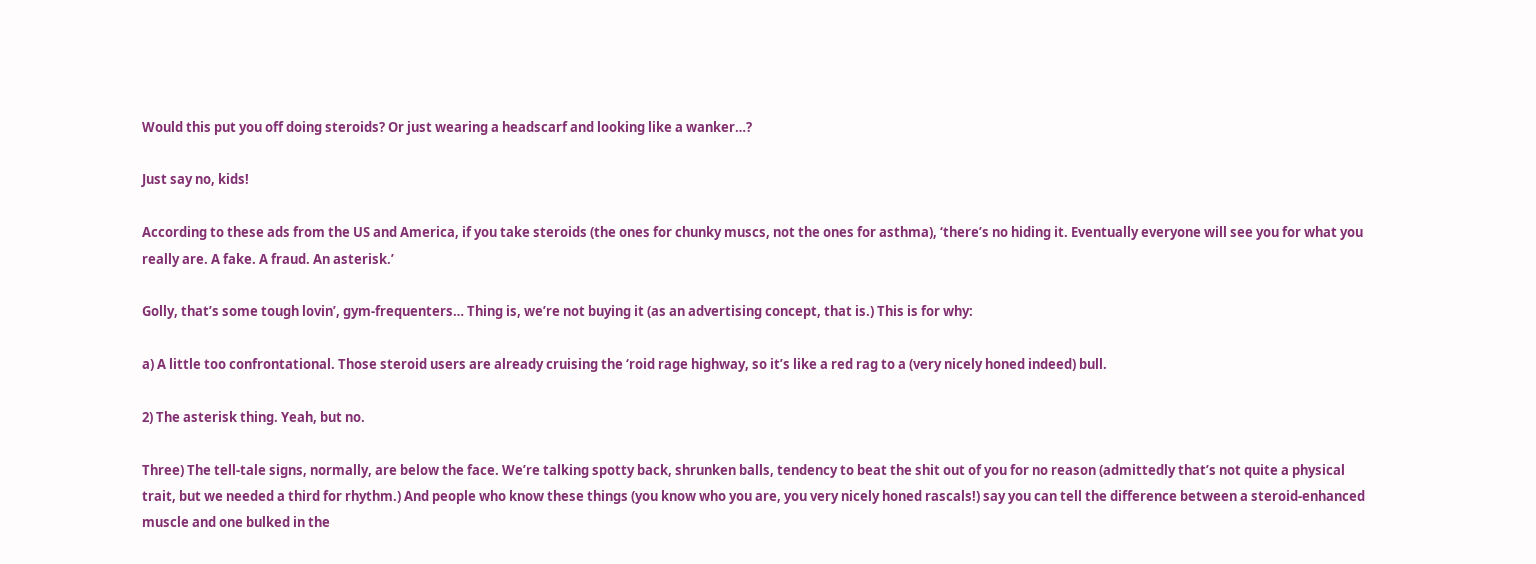Would this put you off doing steroids? Or just wearing a headscarf and looking like a wanker…?

Just say no, kids!

According to these ads from the US and America, if you take steroids (the ones for chunky muscs, not the ones for asthma), ‘there’s no hiding it. Eventually everyone will see you for what you really are. A fake. A fraud. An asterisk.’

Golly, that’s some tough lovin’, gym-frequenters… Thing is, we’re not buying it (as an advertising concept, that is.) This is for why:

a) A little too confrontational. Those steroid users are already cruising the ‘roid rage highway, so it’s like a red rag to a (very nicely honed indeed) bull.

2) The asterisk thing. Yeah, but no.

Three) The tell-tale signs, normally, are below the face. We’re talking spotty back, shrunken balls, tendency to beat the shit out of you for no reason (admittedly that’s not quite a physical trait, but we needed a third for rhythm.) And people who know these things (you know who you are, you very nicely honed rascals!) say you can tell the difference between a steroid-enhanced muscle and one bulked in the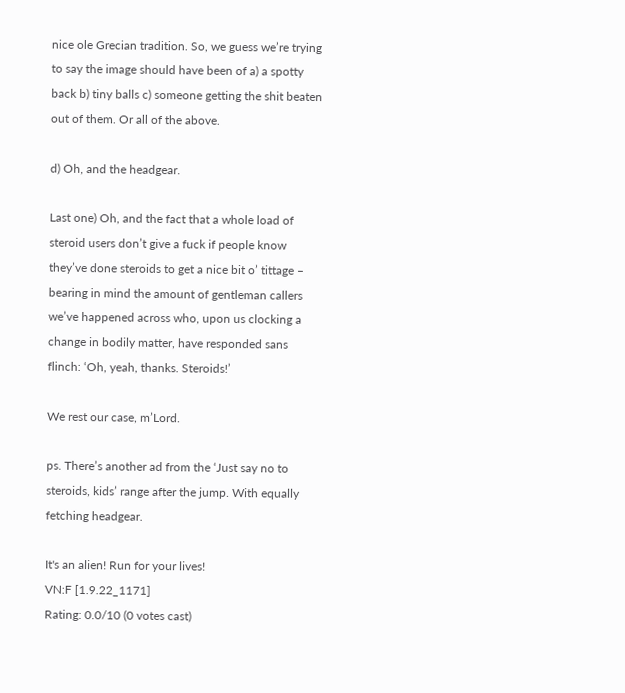nice ole Grecian tradition. So, we guess we’re trying to say the image should have been of a) a spotty back b) tiny balls c) someone getting the shit beaten out of them. Or all of the above.

d) Oh, and the headgear.

Last one) Oh, and the fact that a whole load of steroid users don’t give a fuck if people know they’ve done steroids to get a nice bit o’ tittage – bearing in mind the amount of gentleman callers we’ve happened across who, upon us clocking a change in bodily matter, have responded sans flinch: ‘Oh, yeah, thanks. Steroids!’

We rest our case, m’Lord.

ps. There’s another ad from the ‘Just say no to steroids, kids’ range after the jump. With equally fetching headgear.

It's an alien! Run for your lives!
VN:F [1.9.22_1171]
Rating: 0.0/10 (0 votes cast)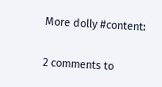More dolly #content:

2 comments to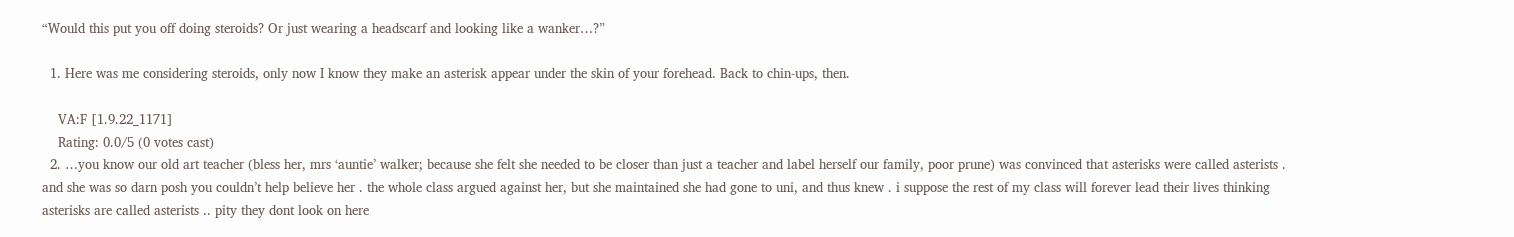“Would this put you off doing steroids? Or just wearing a headscarf and looking like a wanker…?”

  1. Here was me considering steroids, only now I know they make an asterisk appear under the skin of your forehead. Back to chin-ups, then.

    VA:F [1.9.22_1171]
    Rating: 0.0/5 (0 votes cast)
  2. …you know our old art teacher (bless her, mrs ‘auntie’ walker; because she felt she needed to be closer than just a teacher and label herself our family, poor prune) was convinced that asterisks were called asterists . and she was so darn posh you couldn’t help believe her . the whole class argued against her, but she maintained she had gone to uni, and thus knew . i suppose the rest of my class will forever lead their lives thinking asterisks are called asterists .. pity they dont look on here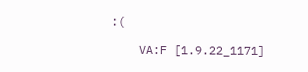:(

    VA:F [1.9.22_1171]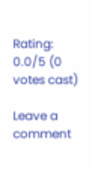Rating: 0.0/5 (0 votes cast)

Leave a comment